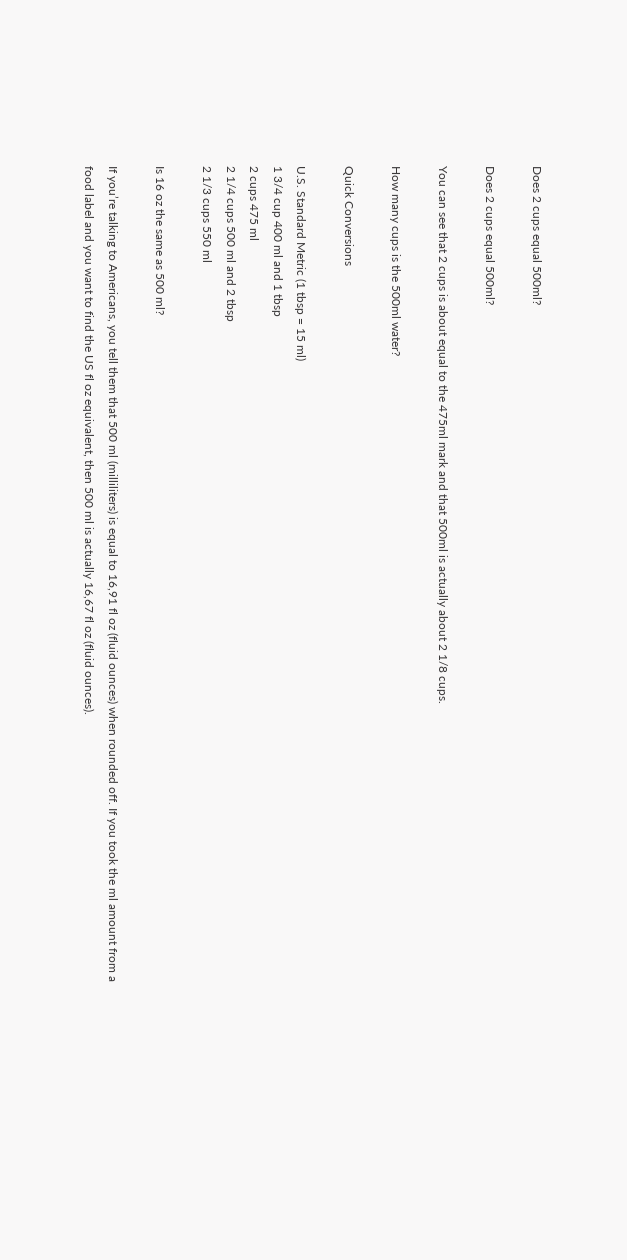Does 2 cups equal 500ml?

Does 2 cups equal 500ml?

You can see that 2 cups is about equal to the 475ml mark and that 500ml is actually about 2 1/8 cups.

How many cups is the 500ml water?

Quick Conversions

U.S. Standard Metric (1 tbsp = 15 ml)
1 3/4 cup 400 ml and 1 tbsp
2 cups 475 ml
2 1/4 cups 500 ml and 2 tbsp
2 1/3 cups 550 ml

Is 16 oz the same as 500 ml?

If you’re talking to Americans, you tell them that 500 ml (milliliters) is equal to 16,91 fl oz (fluid ounces) when rounded off. If you took the ml amount from a food label and you want to find the US fl oz equivalent, then 500 ml is actually 16,67 fl oz (fluid ounces).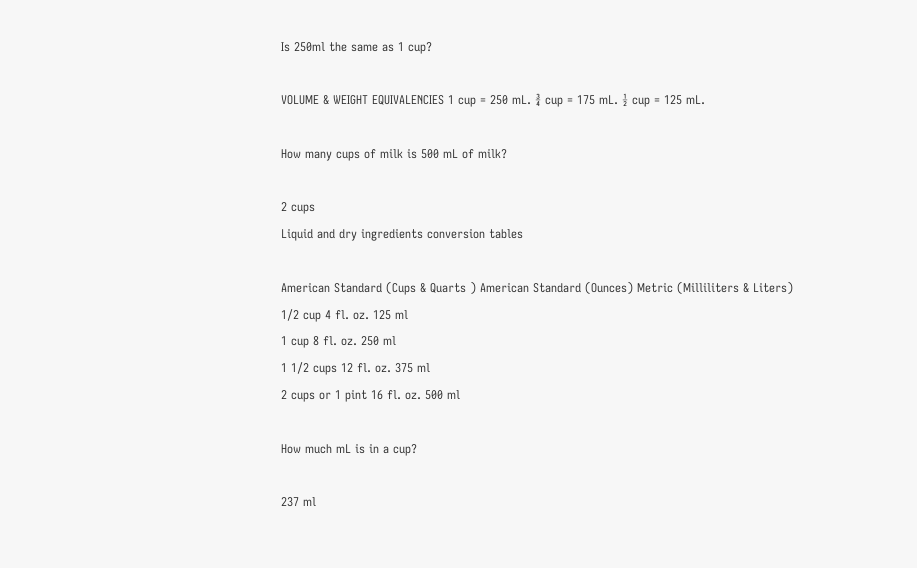Is 250ml the same as 1 cup?

VOLUME & WEIGHT EQUIVALENCIES 1 cup = 250 mL. ¾ cup = 175 mL. ½ cup = 125 mL.

How many cups of milk is 500 mL of milk?

2 cups
Liquid and dry ingredients conversion tables

American Standard (Cups & Quarts ) American Standard (Ounces) Metric (Milliliters & Liters)
1/2 cup 4 fl. oz. 125 ml
1 cup 8 fl. oz. 250 ml
1 1/2 cups 12 fl. oz. 375 ml
2 cups or 1 pint 16 fl. oz. 500 ml

How much mL is in a cup?

237 ml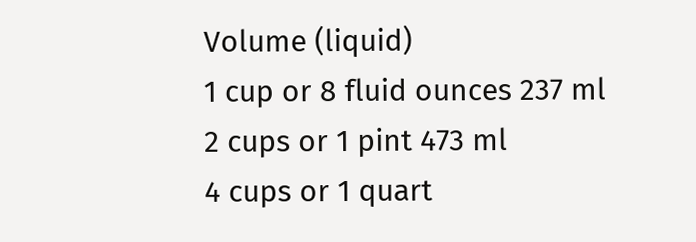Volume (liquid)
1 cup or 8 fluid ounces 237 ml
2 cups or 1 pint 473 ml
4 cups or 1 quart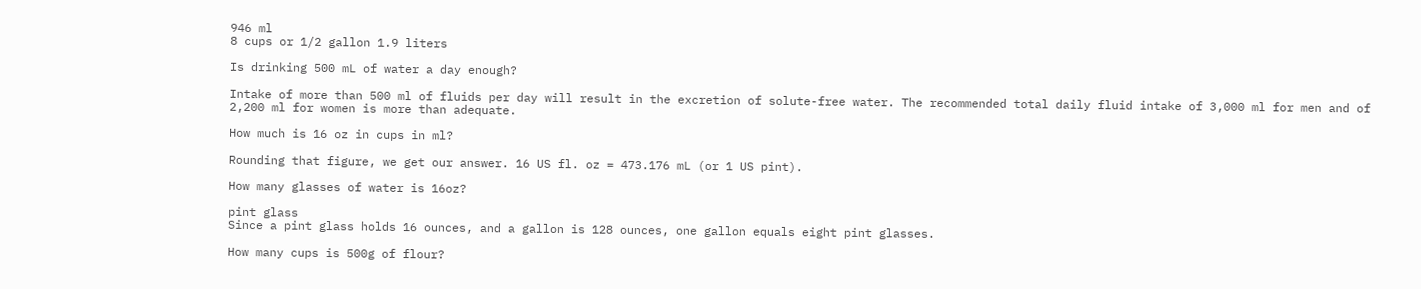946 ml
8 cups or 1/2 gallon 1.9 liters

Is drinking 500 mL of water a day enough?

Intake of more than 500 ml of fluids per day will result in the excretion of solute-free water. The recommended total daily fluid intake of 3,000 ml for men and of 2,200 ml for women is more than adequate.

How much is 16 oz in cups in ml?

Rounding that figure, we get our answer. 16 US fl. oz = 473.176 mL (or 1 US pint).

How many glasses of water is 16oz?

pint glass
Since a pint glass holds 16 ounces, and a gallon is 128 ounces, one gallon equals eight pint glasses.

How many cups is 500g of flour?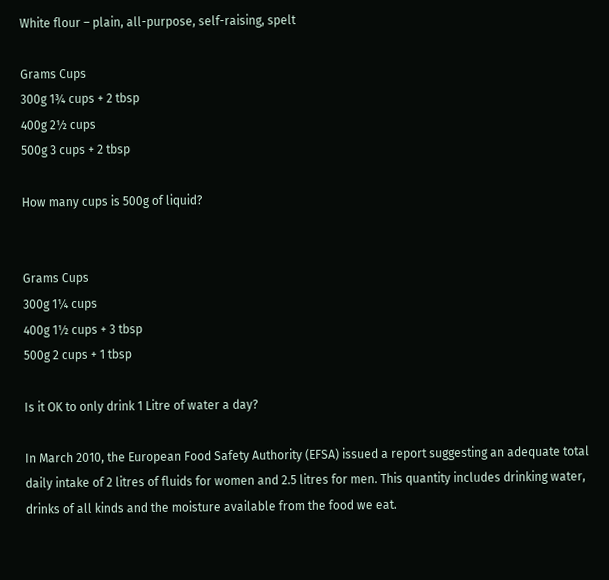White flour – plain, all-purpose, self-raising, spelt

Grams Cups
300g 1¾ cups + 2 tbsp
400g 2½ cups
500g 3 cups + 2 tbsp

How many cups is 500g of liquid?


Grams Cups
300g 1¼ cups
400g 1½ cups + 3 tbsp
500g 2 cups + 1 tbsp

Is it OK to only drink 1 Litre of water a day?

In March 2010, the European Food Safety Authority (EFSA) issued a report suggesting an adequate total daily intake of 2 litres of fluids for women and 2.5 litres for men. This quantity includes drinking water, drinks of all kinds and the moisture available from the food we eat.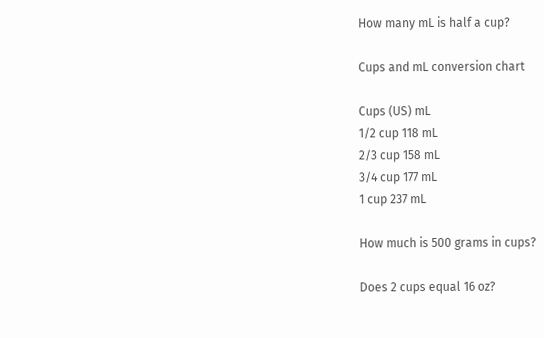How many mL is half a cup?

Cups and mL conversion chart

Cups (US) mL
1/2 cup 118 mL
2/3 cup 158 mL
3/4 cup 177 mL
1 cup 237 mL

How much is 500 grams in cups?

Does 2 cups equal 16 oz?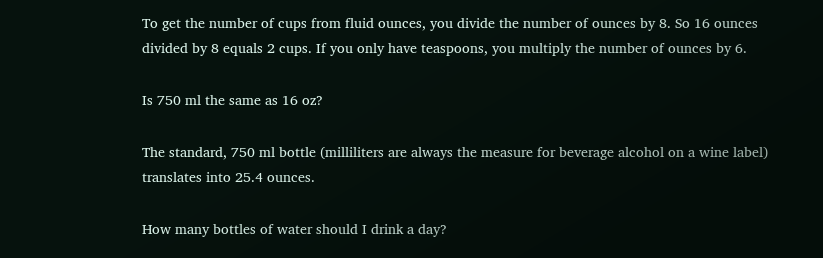To get the number of cups from fluid ounces, you divide the number of ounces by 8. So 16 ounces divided by 8 equals 2 cups. If you only have teaspoons, you multiply the number of ounces by 6.

Is 750 ml the same as 16 oz?

The standard, 750 ml bottle (milliliters are always the measure for beverage alcohol on a wine label) translates into 25.4 ounces.

How many bottles of water should I drink a day?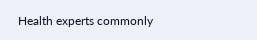Health experts commonly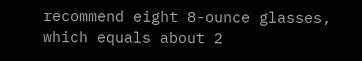recommend eight 8-ounce glasses, which equals about 2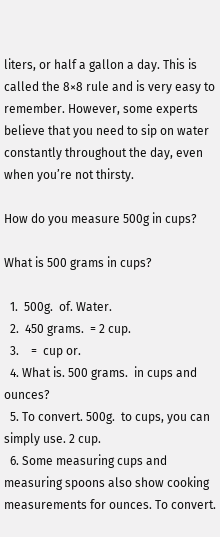liters, or half a gallon a day. This is called the 8×8 rule and is very easy to remember. However, some experts believe that you need to sip on water constantly throughout the day, even when you’re not thirsty.

How do you measure 500g in cups?

What is 500 grams in cups?

  1.  500g.  of. Water.
  2.  450 grams.  = 2 cup.
  3.    =  cup or.
  4. What is. 500 grams.  in cups and ounces?
  5. To convert. 500g.  to cups, you can simply use. 2 cup.
  6. Some measuring cups and measuring spoons also show cooking measurements for ounces. To convert.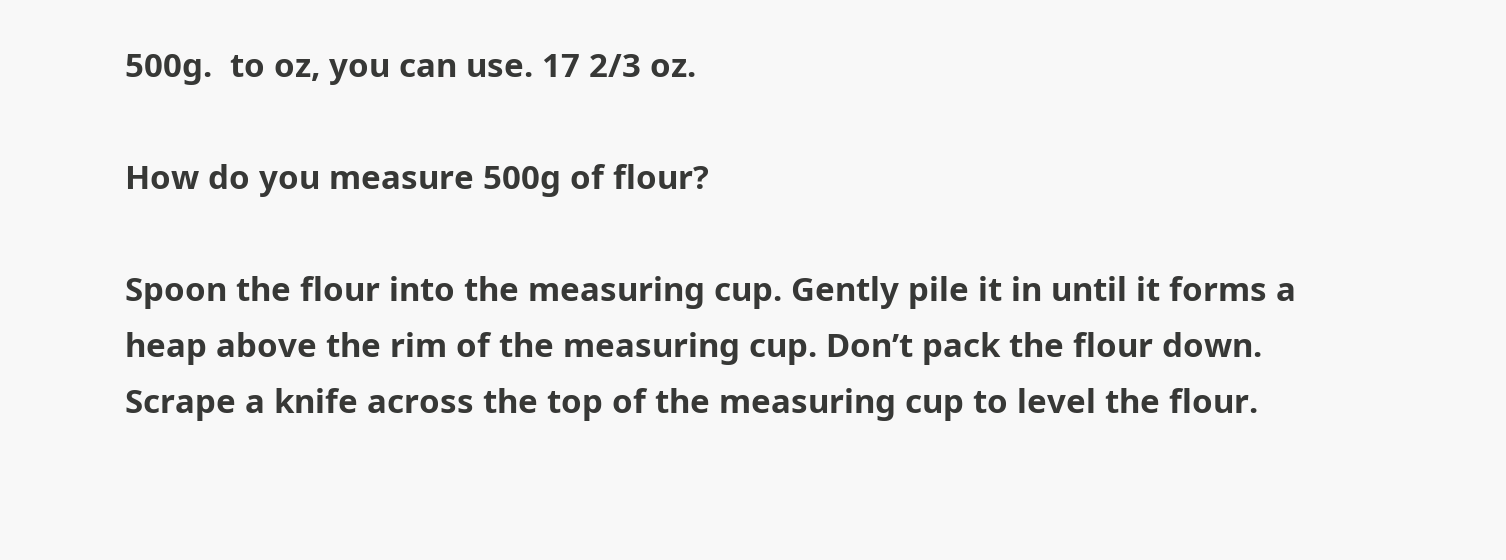500g.  to oz, you can use. 17 2/3 oz.

How do you measure 500g of flour?

Spoon the flour into the measuring cup. Gently pile it in until it forms a heap above the rim of the measuring cup. Don’t pack the flour down. Scrape a knife across the top of the measuring cup to level the flour.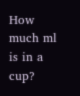How much ml is in a cup?